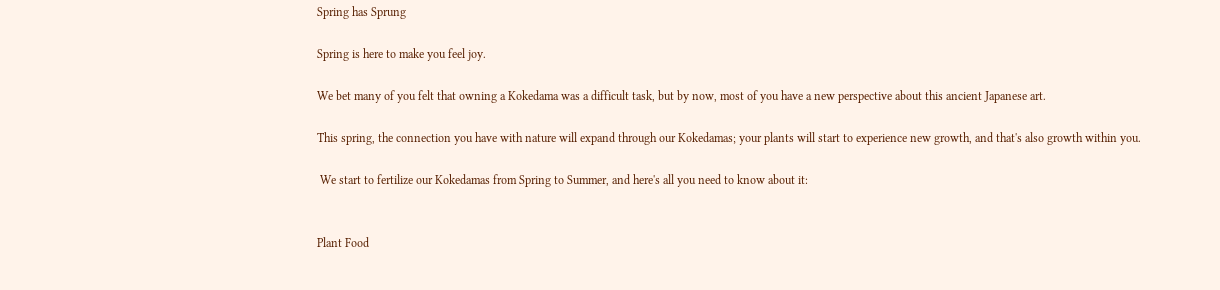Spring has Sprung

Spring is here to make you feel joy.

We bet many of you felt that owning a Kokedama was a difficult task, but by now, most of you have a new perspective about this ancient Japanese art.

This spring, the connection you have with nature will expand through our Kokedamas; your plants will start to experience new growth, and that's also growth within you.

 We start to fertilize our Kokedamas from Spring to Summer, and here's all you need to know about it:


Plant Food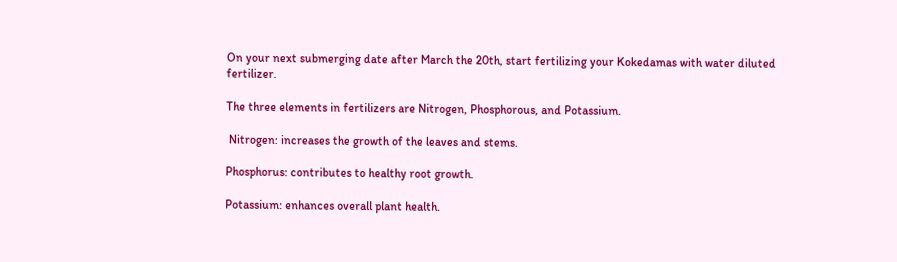On your next submerging date after March the 20th, start fertilizing your Kokedamas with water diluted fertilizer.

The three elements in fertilizers are Nitrogen, Phosphorous, and Potassium.

 Nitrogen: increases the growth of the leaves and stems.

Phosphorus: contributes to healthy root growth.

Potassium: enhances overall plant health.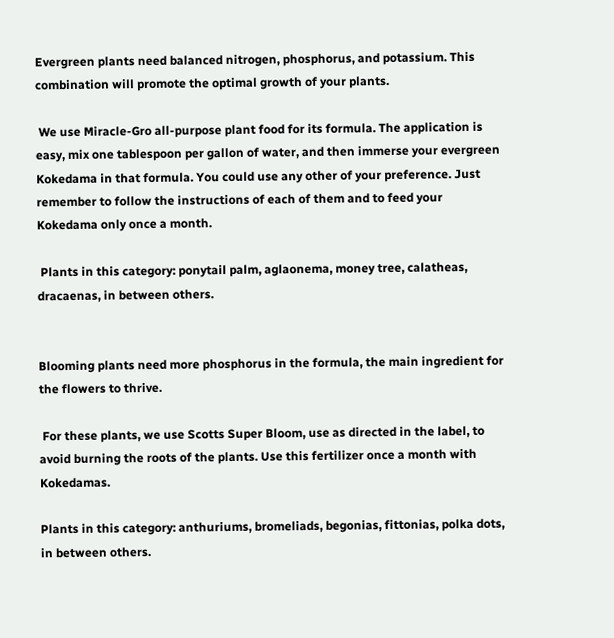Evergreen plants need balanced nitrogen, phosphorus, and potassium. This combination will promote the optimal growth of your plants.

 We use Miracle-Gro all-purpose plant food for its formula. The application is easy, mix one tablespoon per gallon of water, and then immerse your evergreen Kokedama in that formula. You could use any other of your preference. Just remember to follow the instructions of each of them and to feed your Kokedama only once a month.

 Plants in this category: ponytail palm, aglaonema, money tree, calatheas, dracaenas, in between others.


Blooming plants need more phosphorus in the formula, the main ingredient for the flowers to thrive.

 For these plants, we use Scotts Super Bloom, use as directed in the label, to avoid burning the roots of the plants. Use this fertilizer once a month with Kokedamas.

Plants in this category: anthuriums, bromeliads, begonias, fittonias, polka dots, in between others.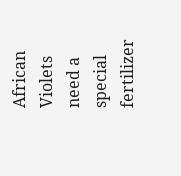African Violets need a special fertilizer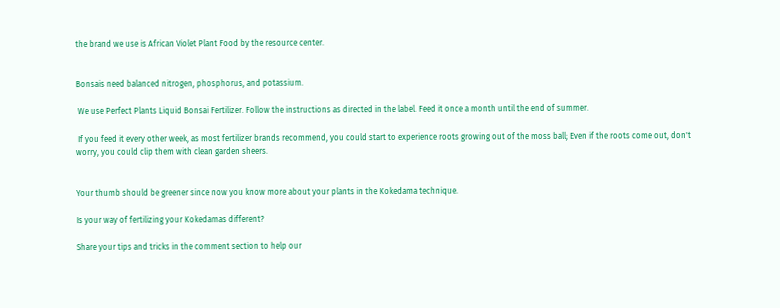the brand we use is African Violet Plant Food by the resource center.


Bonsais need balanced nitrogen, phosphorus, and potassium.

 We use Perfect Plants Liquid Bonsai Fertilizer. Follow the instructions as directed in the label. Feed it once a month until the end of summer.

 If you feed it every other week, as most fertilizer brands recommend, you could start to experience roots growing out of the moss ball; Even if the roots come out, don't worry, you could clip them with clean garden sheers.


Your thumb should be greener since now you know more about your plants in the Kokedama technique.

Is your way of fertilizing your Kokedamas different?

Share your tips and tricks in the comment section to help our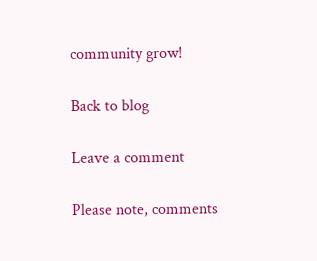community grow!

Back to blog

Leave a comment

Please note, comments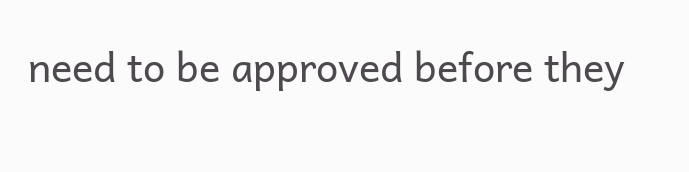need to be approved before they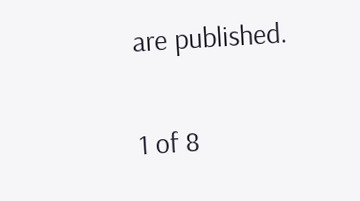are published.


1 of 8